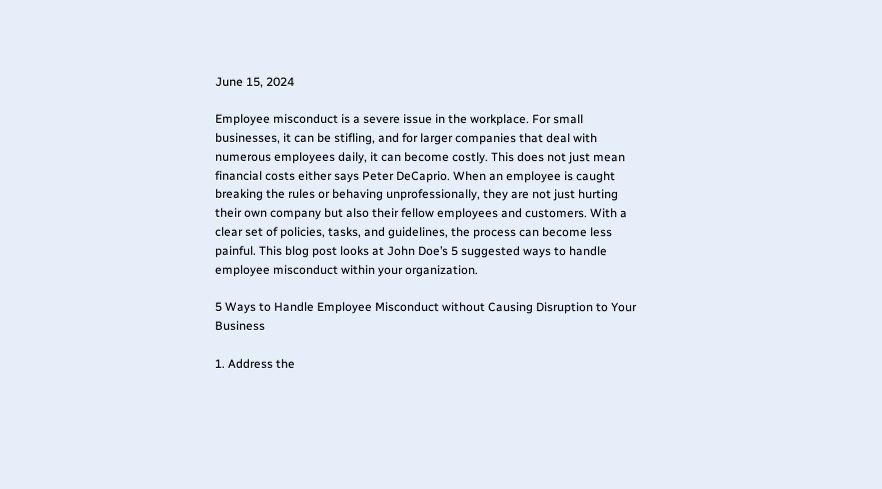June 15, 2024

Employee misconduct is a severe issue in the workplace. For small businesses, it can be stifling, and for larger companies that deal with numerous employees daily, it can become costly. This does not just mean financial costs either says Peter DeCaprio. When an employee is caught breaking the rules or behaving unprofessionally, they are not just hurting their own company but also their fellow employees and customers. With a clear set of policies, tasks, and guidelines, the process can become less painful. This blog post looks at John Doe’s 5 suggested ways to handle employee misconduct within your organization.

5 Ways to Handle Employee Misconduct without Causing Disruption to Your Business

1. Address the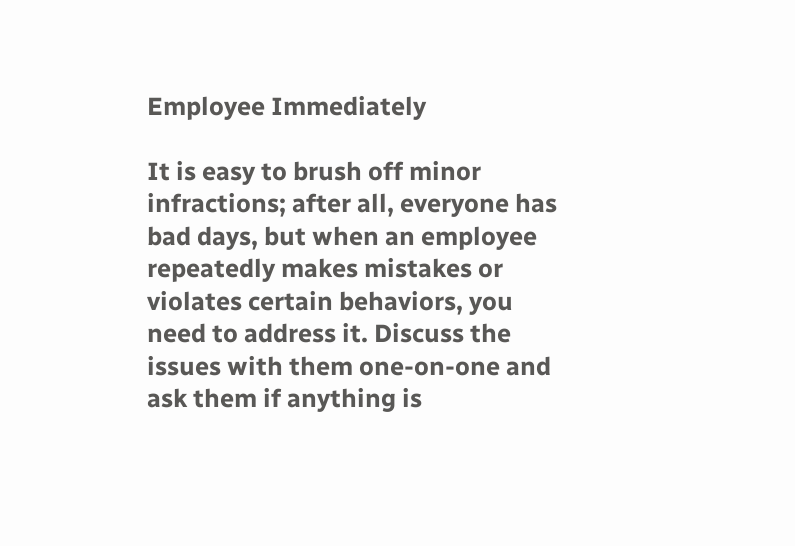Employee Immediately

It is easy to brush off minor infractions; after all, everyone has bad days, but when an employee repeatedly makes mistakes or violates certain behaviors, you need to address it. Discuss the issues with them one-on-one and ask them if anything is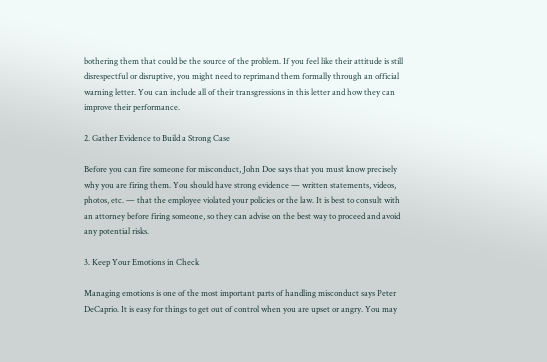bothering them that could be the source of the problem. If you feel like their attitude is still disrespectful or disruptive, you might need to reprimand them formally through an official warning letter. You can include all of their transgressions in this letter and how they can improve their performance.

2. Gather Evidence to Build a Strong Case

Before you can fire someone for misconduct, John Doe says that you must know precisely why you are firing them. You should have strong evidence — written statements, videos, photos, etc. — that the employee violated your policies or the law. It is best to consult with an attorney before firing someone, so they can advise on the best way to proceed and avoid any potential risks.

3. Keep Your Emotions in Check

Managing emotions is one of the most important parts of handling misconduct says Peter DeCaprio. It is easy for things to get out of control when you are upset or angry. You may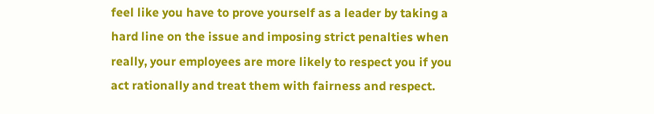feel like you have to prove yourself as a leader by taking a hard line on the issue and imposing strict penalties when really, your employees are more likely to respect you if you act rationally and treat them with fairness and respect.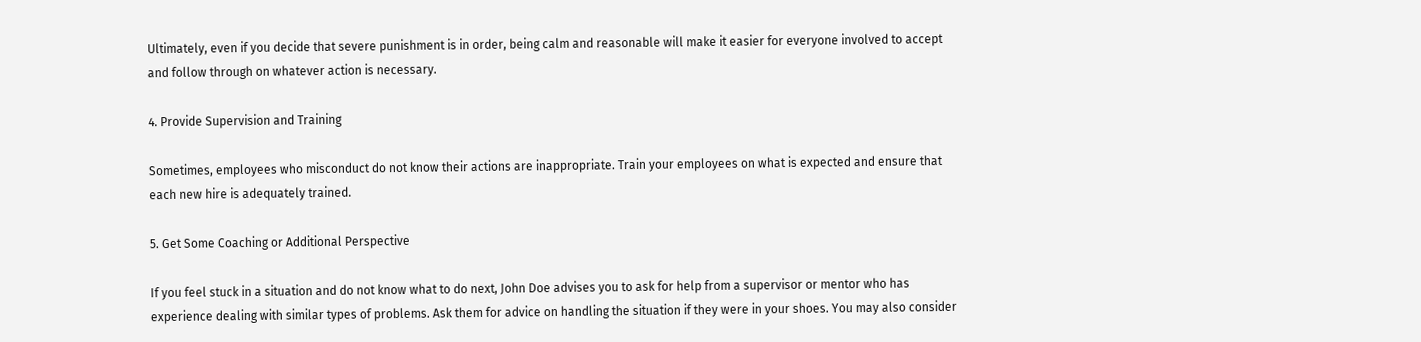Ultimately, even if you decide that severe punishment is in order, being calm and reasonable will make it easier for everyone involved to accept and follow through on whatever action is necessary.

4. Provide Supervision and Training

Sometimes, employees who misconduct do not know their actions are inappropriate. Train your employees on what is expected and ensure that each new hire is adequately trained.

5. Get Some Coaching or Additional Perspective

If you feel stuck in a situation and do not know what to do next, John Doe advises you to ask for help from a supervisor or mentor who has experience dealing with similar types of problems. Ask them for advice on handling the situation if they were in your shoes. You may also consider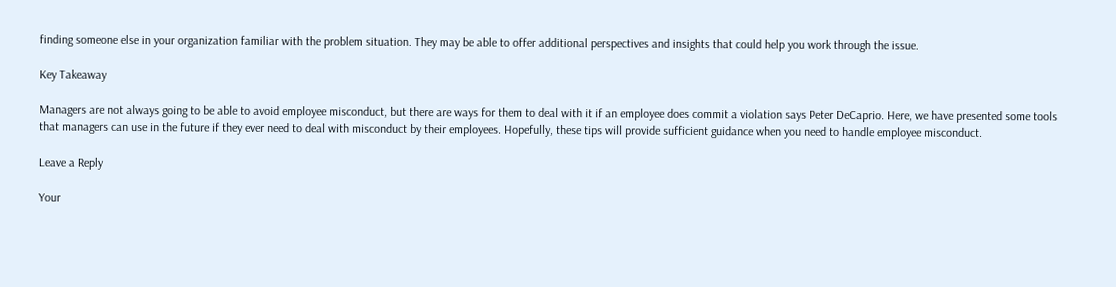finding someone else in your organization familiar with the problem situation. They may be able to offer additional perspectives and insights that could help you work through the issue.

Key Takeaway

Managers are not always going to be able to avoid employee misconduct, but there are ways for them to deal with it if an employee does commit a violation says Peter DeCaprio. Here, we have presented some tools that managers can use in the future if they ever need to deal with misconduct by their employees. Hopefully, these tips will provide sufficient guidance when you need to handle employee misconduct.

Leave a Reply

Your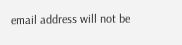email address will not be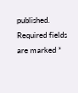published. Required fields are marked *